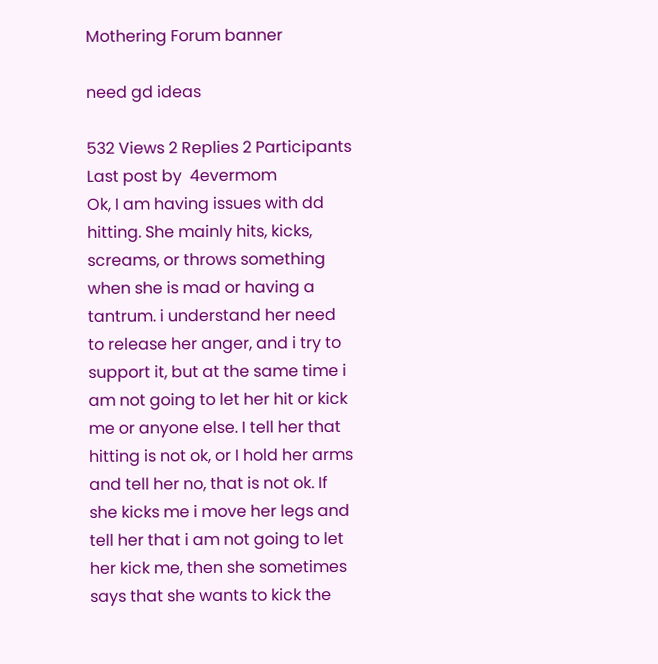Mothering Forum banner

need gd ideas

532 Views 2 Replies 2 Participants Last post by  4evermom
Ok, I am having issues with dd hitting. She mainly hits, kicks, screams, or throws something when she is mad or having a tantrum. i understand her need to release her anger, and i try to support it, but at the same time i am not going to let her hit or kick me or anyone else. I tell her that hitting is not ok, or I hold her arms and tell her no, that is not ok. If she kicks me i move her legs and tell her that i am not going to let her kick me, then she sometimes says that she wants to kick the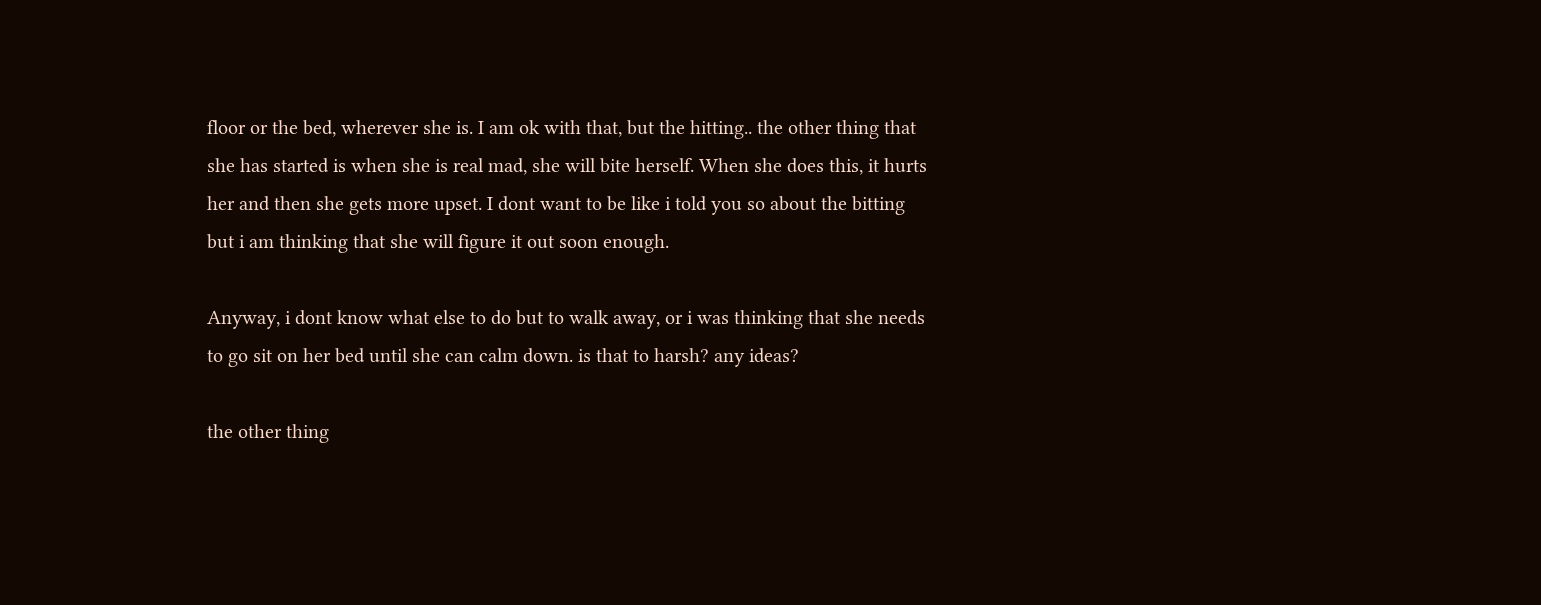floor or the bed, wherever she is. I am ok with that, but the hitting.. the other thing that she has started is when she is real mad, she will bite herself. When she does this, it hurts her and then she gets more upset. I dont want to be like i told you so about the bitting but i am thinking that she will figure it out soon enough.

Anyway, i dont know what else to do but to walk away, or i was thinking that she needs to go sit on her bed until she can calm down. is that to harsh? any ideas?

the other thing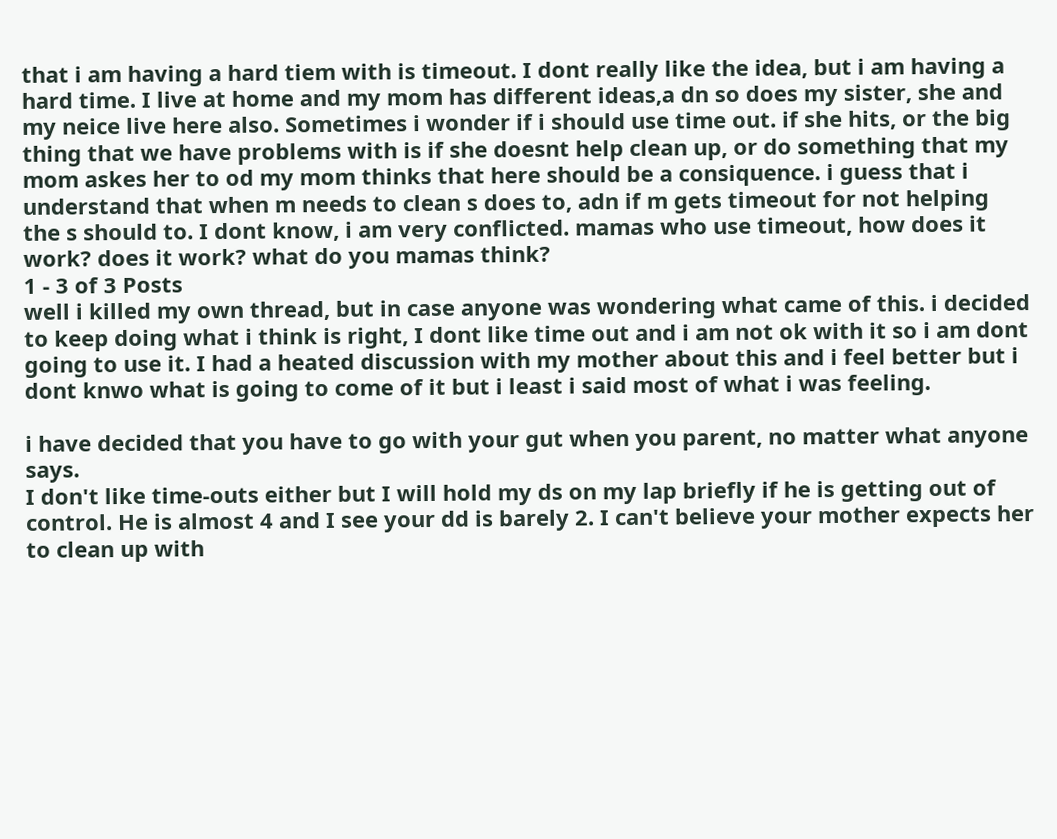that i am having a hard tiem with is timeout. I dont really like the idea, but i am having a hard time. I live at home and my mom has different ideas,a dn so does my sister, she and my neice live here also. Sometimes i wonder if i should use time out. if she hits, or the big thing that we have problems with is if she doesnt help clean up, or do something that my mom askes her to od my mom thinks that here should be a consiquence. i guess that i understand that when m needs to clean s does to, adn if m gets timeout for not helping the s should to. I dont know, i am very conflicted. mamas who use timeout, how does it work? does it work? what do you mamas think?
1 - 3 of 3 Posts
well i killed my own thread, but in case anyone was wondering what came of this. i decided to keep doing what i think is right, I dont like time out and i am not ok with it so i am dont going to use it. I had a heated discussion with my mother about this and i feel better but i dont knwo what is going to come of it but i least i said most of what i was feeling.

i have decided that you have to go with your gut when you parent, no matter what anyone says.
I don't like time-outs either but I will hold my ds on my lap briefly if he is getting out of control. He is almost 4 and I see your dd is barely 2. I can't believe your mother expects her to clean up with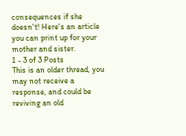consequences if she doesn't! Here's an article you can print up for your mother and sister.
1 - 3 of 3 Posts
This is an older thread, you may not receive a response, and could be reviving an old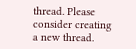thread. Please consider creating a new thread.